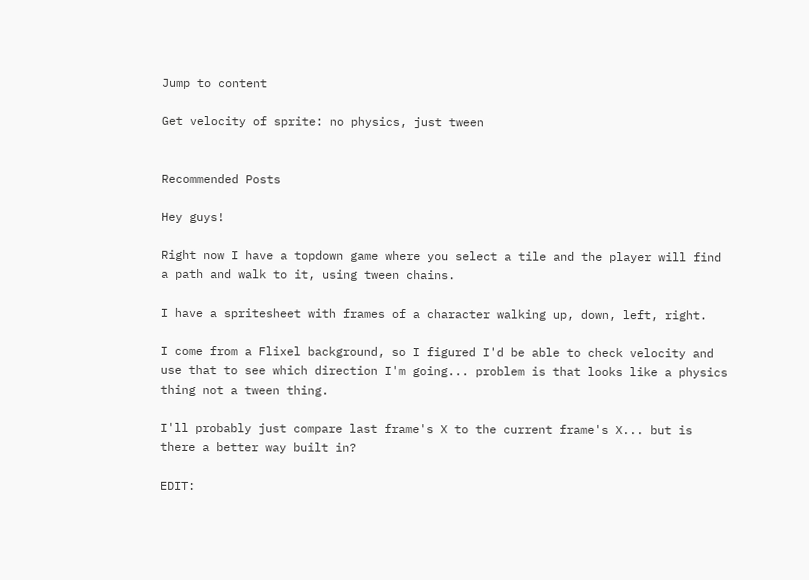Jump to content

Get velocity of sprite: no physics, just tween


Recommended Posts

Hey guys!

Right now I have a topdown game where you select a tile and the player will find a path and walk to it, using tween chains.

I have a spritesheet with frames of a character walking up, down, left, right.

I come from a Flixel background, so I figured I'd be able to check velocity and use that to see which direction I'm going... problem is that looks like a physics thing not a tween thing.

I'll probably just compare last frame's X to the current frame's X... but is there a better way built in?

EDIT: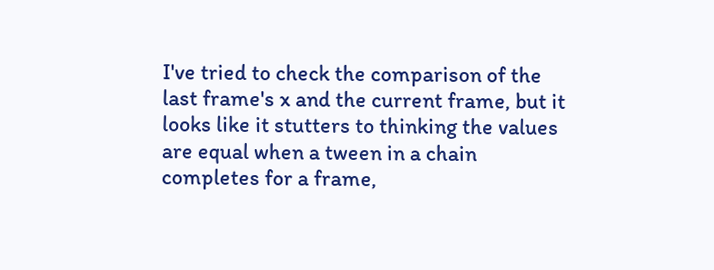I've tried to check the comparison of the last frame's x and the current frame, but it looks like it stutters to thinking the values are equal when a tween in a chain completes for a frame,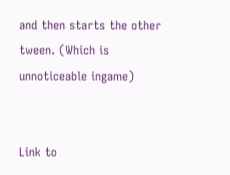and then starts the other tween. (Which is unnoticeable ingame)


Link to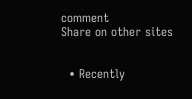comment
Share on other sites


  • Recently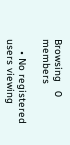Browsing   0 members

    • No registered users viewing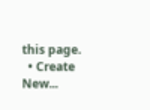this page.
  • Create New...